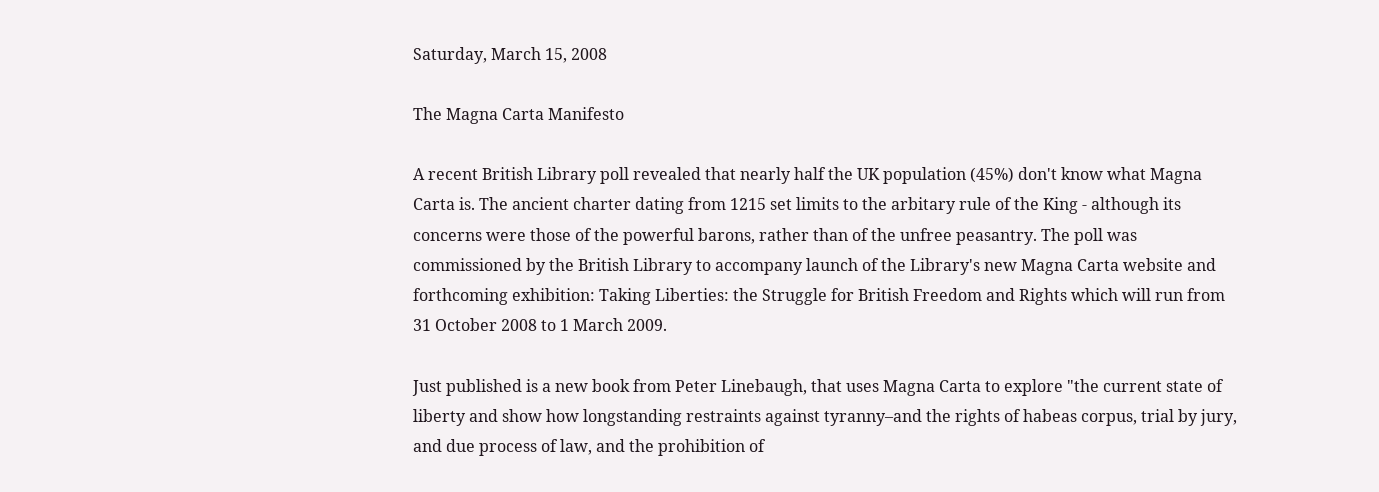Saturday, March 15, 2008

The Magna Carta Manifesto

A recent British Library poll revealed that nearly half the UK population (45%) don't know what Magna Carta is. The ancient charter dating from 1215 set limits to the arbitary rule of the King - although its concerns were those of the powerful barons, rather than of the unfree peasantry. The poll was commissioned by the British Library to accompany launch of the Library's new Magna Carta website and forthcoming exhibition: Taking Liberties: the Struggle for British Freedom and Rights which will run from 31 October 2008 to 1 March 2009.

Just published is a new book from Peter Linebaugh, that uses Magna Carta to explore "the current state of liberty and show how longstanding restraints against tyranny–and the rights of habeas corpus, trial by jury, and due process of law, and the prohibition of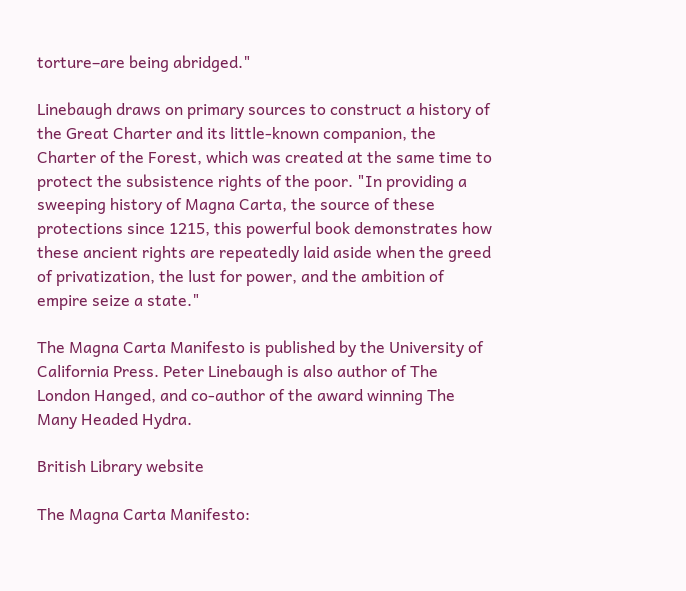torture–are being abridged."

Linebaugh draws on primary sources to construct a history of the Great Charter and its little-known companion, the Charter of the Forest, which was created at the same time to protect the subsistence rights of the poor. "In providing a sweeping history of Magna Carta, the source of these protections since 1215, this powerful book demonstrates how these ancient rights are repeatedly laid aside when the greed of privatization, the lust for power, and the ambition of empire seize a state."

The Magna Carta Manifesto is published by the University of California Press. Peter Linebaugh is also author of The London Hanged, and co-author of the award winning The Many Headed Hydra.

British Library website

The Magna Carta Manifesto: